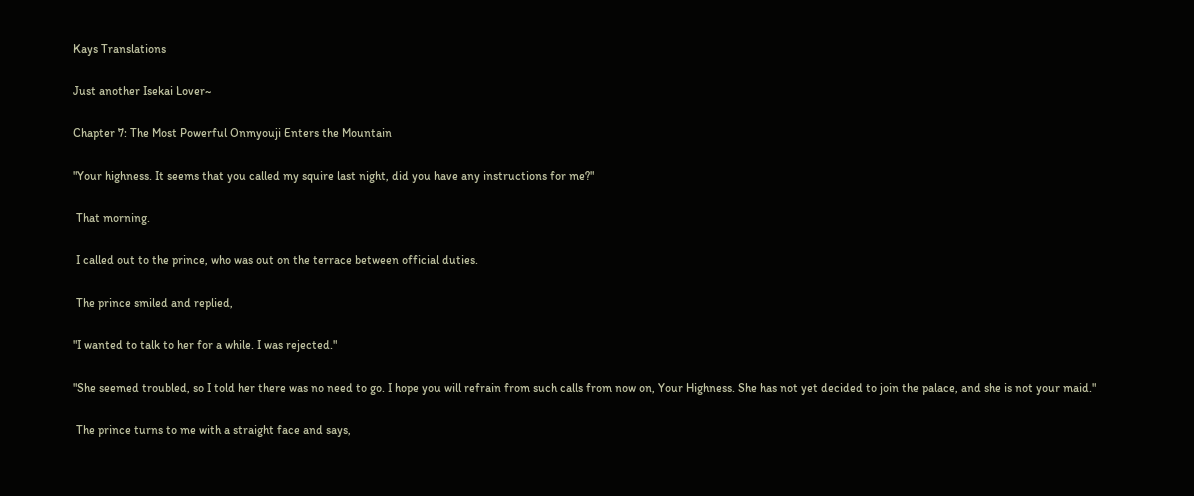Kays Translations

Just another Isekai Lover~

Chapter 7: The Most Powerful Onmyouji Enters the Mountain

"Your highness. It seems that you called my squire last night, did you have any instructions for me?"

 That morning.

 I called out to the prince, who was out on the terrace between official duties.

 The prince smiled and replied,

"I wanted to talk to her for a while. I was rejected."

"She seemed troubled, so I told her there was no need to go. I hope you will refrain from such calls from now on, Your Highness. She has not yet decided to join the palace, and she is not your maid."

 The prince turns to me with a straight face and says,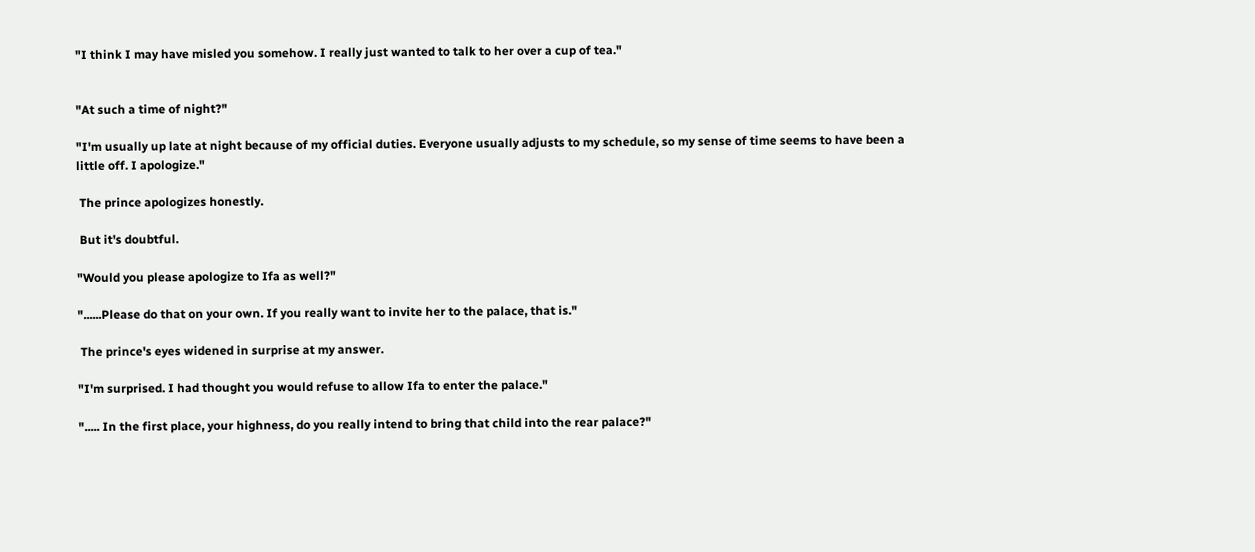"I think I may have misled you somehow. I really just wanted to talk to her over a cup of tea."


"At such a time of night?"

"I'm usually up late at night because of my official duties. Everyone usually adjusts to my schedule, so my sense of time seems to have been a little off. I apologize."

 The prince apologizes honestly.

 But it's doubtful.

"Would you please apologize to Ifa as well?"

"......Please do that on your own. If you really want to invite her to the palace, that is."

 The prince's eyes widened in surprise at my answer.

"I'm surprised. I had thought you would refuse to allow Ifa to enter the palace."

"..... In the first place, your highness, do you really intend to bring that child into the rear palace?"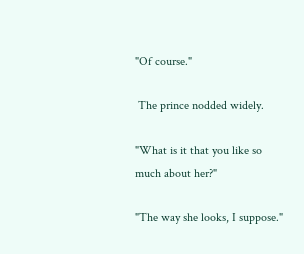"Of course."

 The prince nodded widely.

"What is it that you like so much about her?"

"The way she looks, I suppose."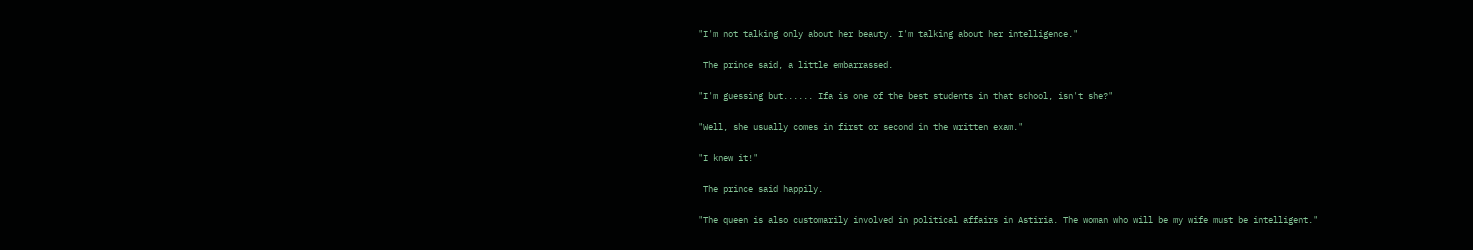"I'm not talking only about her beauty. I'm talking about her intelligence."

 The prince said, a little embarrassed.

"I'm guessing but...... Ifa is one of the best students in that school, isn't she?"

"Well, she usually comes in first or second in the written exam."

"I knew it!"

 The prince said happily.

"The queen is also customarily involved in political affairs in Astiria. The woman who will be my wife must be intelligent."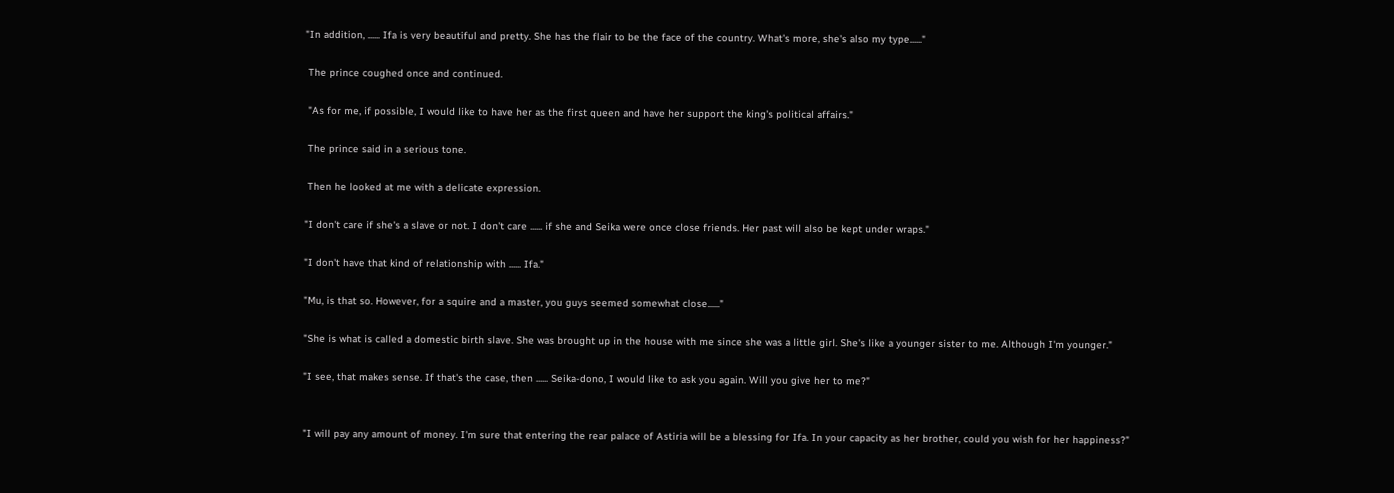"In addition, ...... Ifa is very beautiful and pretty. She has the flair to be the face of the country. What's more, she's also my type......"

 The prince coughed once and continued.

 "As for me, if possible, I would like to have her as the first queen and have her support the king's political affairs."

 The prince said in a serious tone.

 Then he looked at me with a delicate expression.

"I don't care if she's a slave or not. I don't care ...... if she and Seika were once close friends. Her past will also be kept under wraps."

"I don't have that kind of relationship with ...... Ifa."

"Mu, is that so. However, for a squire and a master, you guys seemed somewhat close......"

"She is what is called a domestic birth slave. She was brought up in the house with me since she was a little girl. She's like a younger sister to me. Although I'm younger."

"I see, that makes sense. If that's the case, then ...... Seika-dono, I would like to ask you again. Will you give her to me?"


"I will pay any amount of money. I'm sure that entering the rear palace of Astiria will be a blessing for Ifa. In your capacity as her brother, could you wish for her happiness?"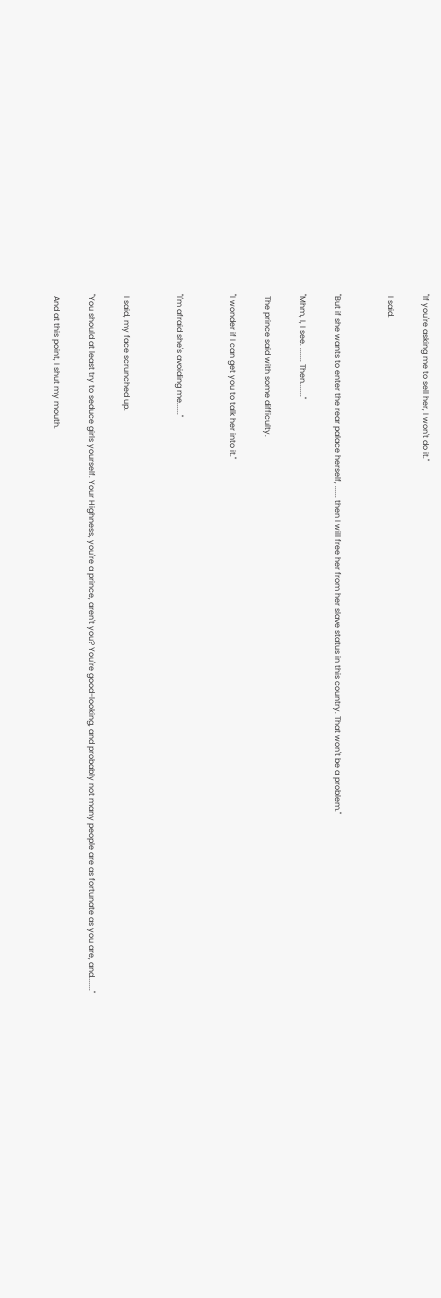"If you're asking me to sell her, I won't do it."

 I said.


"But if she wants to enter the rear palace herself, ...... then I will free her from her slave status in this country. That won't be a problem."

"Mhm, I, I see. ....... Then......."

 The prince said with some difficulty.

"I wonder if I can get you to talk her into it."


"I'm afraid she's avoiding me......"


 I said, my face scrunched up.

"You should at least try to seduce girls yourself. Your Highness, you're a prince, aren't you? You're good-looking, and probably not many people are as fortunate as you are, and......."

 And at this point, I shut my mouth.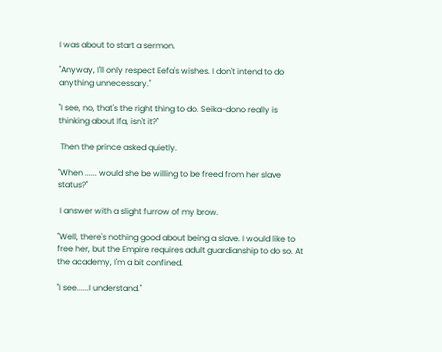I was about to start a sermon.

"Anyway, I'll only respect Eefa's wishes. I don't intend to do anything unnecessary."

"I see, no, that's the right thing to do. Seika-dono really is thinking about Ifa, isn't it?"

 Then the prince asked quietly.

"When ...... would she be willing to be freed from her slave status?"

 I answer with a slight furrow of my brow.

"Well, there's nothing good about being a slave. I would like to free her, but the Empire requires adult guardianship to do so. At the academy, I'm a bit confined.

"I see......I understand."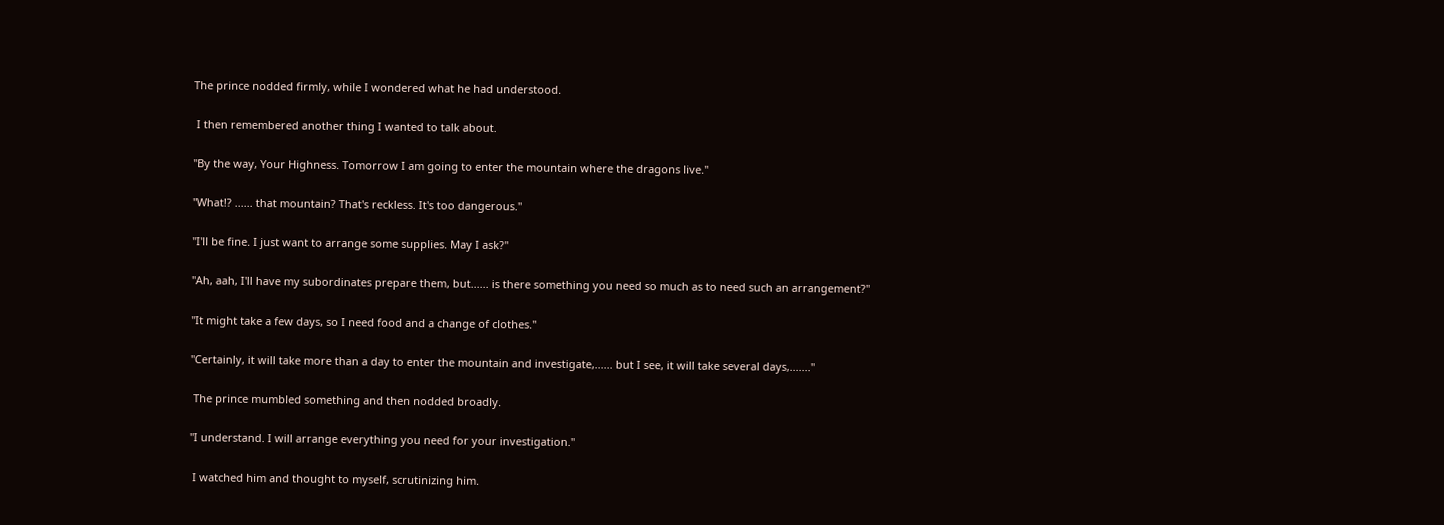The prince nodded firmly, while I wondered what he had understood.

 I then remembered another thing I wanted to talk about.

"By the way, Your Highness. Tomorrow I am going to enter the mountain where the dragons live."

"What!? ...... that mountain? That's reckless. It's too dangerous."

"I'll be fine. I just want to arrange some supplies. May I ask?"

"Ah, aah, I'll have my subordinates prepare them, but...... is there something you need so much as to need such an arrangement?"

"It might take a few days, so I need food and a change of clothes."

"Certainly, it will take more than a day to enter the mountain and investigate,...... but I see, it will take several days,......."

 The prince mumbled something and then nodded broadly.

"I understand. I will arrange everything you need for your investigation."

 I watched him and thought to myself, scrutinizing him.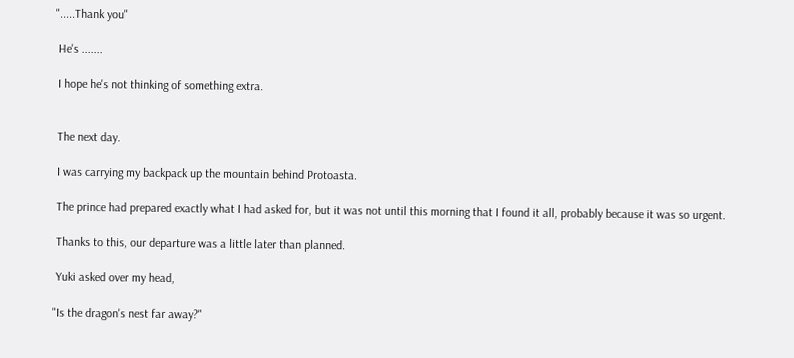".....Thank you"

 He's .......

 I hope he's not thinking of something extra.


 The next day.

 I was carrying my backpack up the mountain behind Protoasta.

 The prince had prepared exactly what I had asked for, but it was not until this morning that I found it all, probably because it was so urgent.

 Thanks to this, our departure was a little later than planned.

 Yuki asked over my head,

"Is the dragon's nest far away?"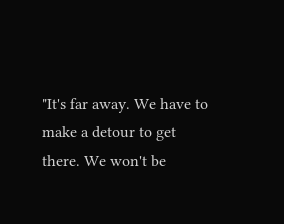"It's far away. We have to make a detour to get there. We won't be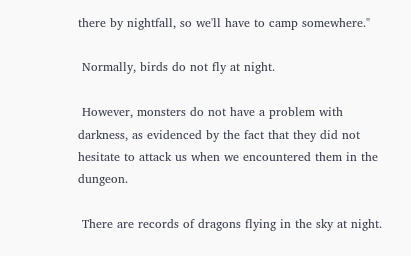there by nightfall, so we'll have to camp somewhere."

 Normally, birds do not fly at night.

 However, monsters do not have a problem with darkness, as evidenced by the fact that they did not hesitate to attack us when we encountered them in the dungeon.

 There are records of dragons flying in the sky at night.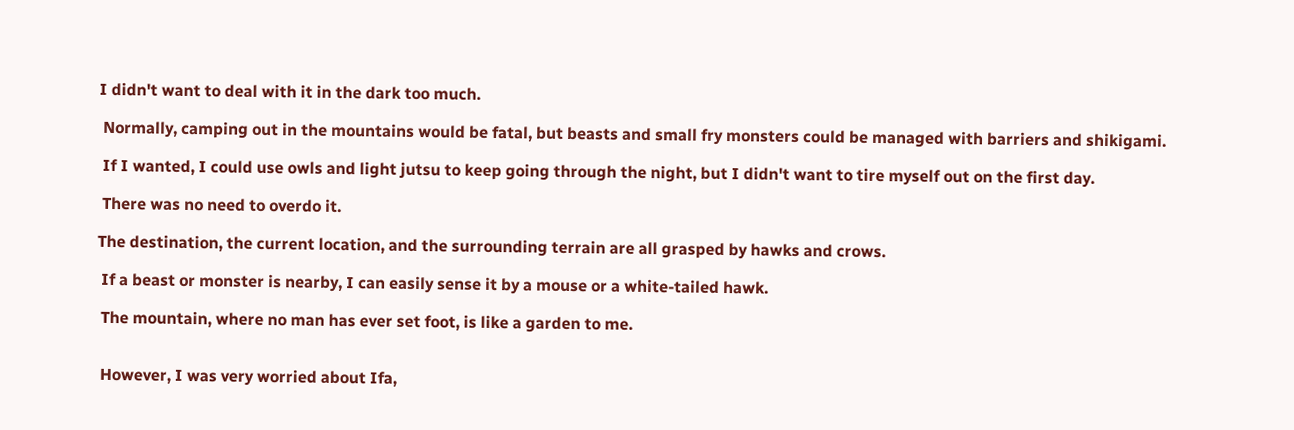I didn't want to deal with it in the dark too much.

 Normally, camping out in the mountains would be fatal, but beasts and small fry monsters could be managed with barriers and shikigami.

 If I wanted, I could use owls and light jutsu to keep going through the night, but I didn't want to tire myself out on the first day.

 There was no need to overdo it.

The destination, the current location, and the surrounding terrain are all grasped by hawks and crows.

 If a beast or monster is nearby, I can easily sense it by a mouse or a white-tailed hawk.

 The mountain, where no man has ever set foot, is like a garden to me.


 However, I was very worried about Ifa,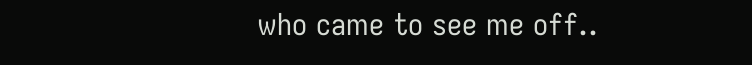who came to see me off..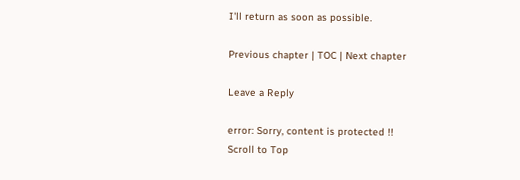I'll return as soon as possible.

Previous chapter | TOC | Next chapter

Leave a Reply

error: Sorry, content is protected !!
Scroll to Top